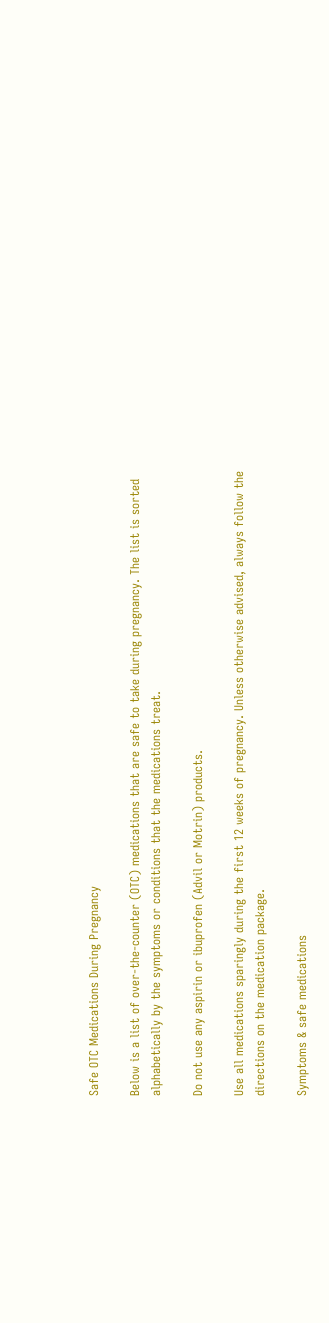Safe OTC Medications During Pregnancy

Below is a list of over-the-counter (OTC) medications that are safe to take during pregnancy. The list is sorted alphabetically by the symptoms or conditions that the medications treat.

Do not use any aspirin or ibuprofen (Advil or Motrin) products.

Use all medications sparingly during the first 12 weeks of pregnancy. Unless otherwise advised, always follow the directions on the medication package.

Symptoms & safe medications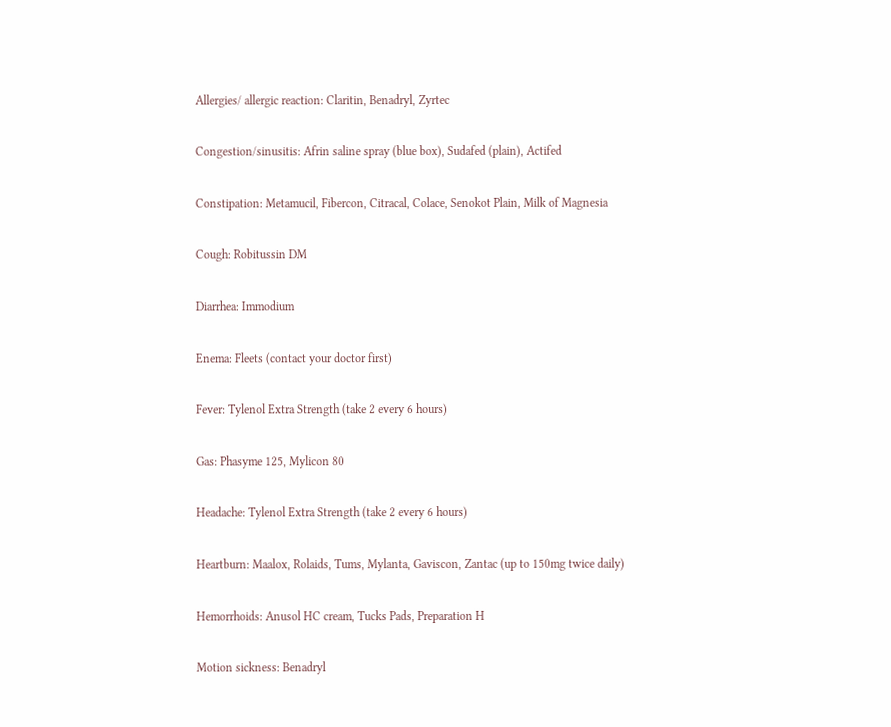Allergies/ allergic reaction: Claritin, Benadryl, Zyrtec

Congestion/sinusitis: Afrin saline spray (blue box), Sudafed (plain), Actifed

Constipation: Metamucil, Fibercon, Citracal, Colace, Senokot Plain, Milk of Magnesia

Cough: Robitussin DM

Diarrhea: Immodium

Enema: Fleets (contact your doctor first)

Fever: Tylenol Extra Strength (take 2 every 6 hours)

Gas: Phasyme 125, Mylicon 80

Headache: Tylenol Extra Strength (take 2 every 6 hours)

Heartburn: Maalox, Rolaids, Tums, Mylanta, Gaviscon, Zantac (up to 150mg twice daily)

Hemorrhoids: Anusol HC cream, Tucks Pads, Preparation H

Motion sickness: Benadryl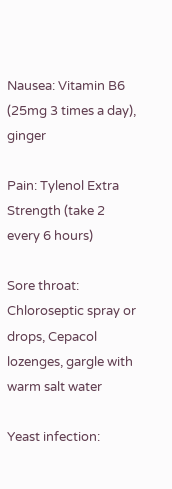Nausea: Vitamin B6 (25mg 3 times a day), ginger

Pain: Tylenol Extra Strength (take 2 every 6 hours)

Sore throat: Chloroseptic spray or drops, Cepacol lozenges, gargle with warm salt water

Yeast infection: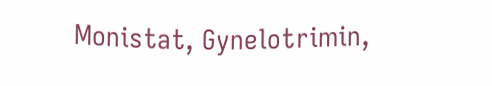Monistat, Gynelotrimin,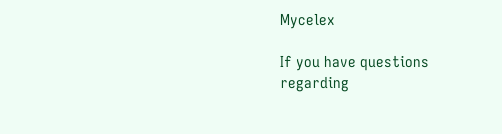Mycelex

If you have questions regarding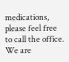medications, please feel free to call the office. We are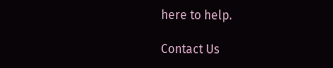here to help.

Contact Us